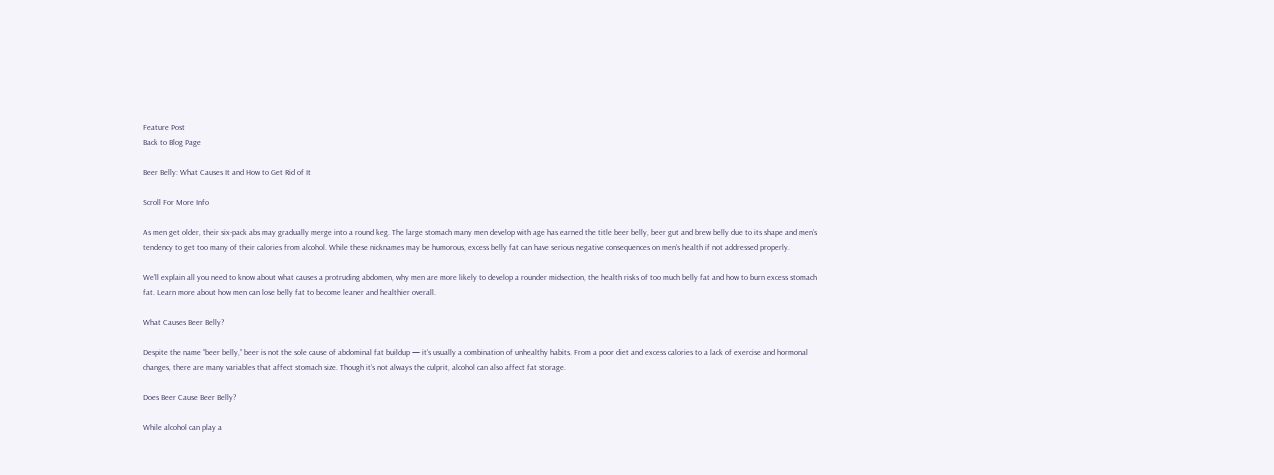Feature Post
Back to Blog Page

Beer Belly: What Causes It and How to Get Rid of It

Scroll For More Info

As men get older, their six-pack abs may gradually merge into a round keg. The large stomach many men develop with age has earned the title beer belly, beer gut and brew belly due to its shape and men’s tendency to get too many of their calories from alcohol. While these nicknames may be humorous, excess belly fat can have serious negative consequences on men’s health if not addressed properly.

We’ll explain all you need to know about what causes a protruding abdomen, why men are more likely to develop a rounder midsection, the health risks of too much belly fat and how to burn excess stomach fat. Learn more about how men can lose belly fat to become leaner and healthier overall.

What Causes Beer Belly?

Despite the name “beer belly,” beer is not the sole cause of abdominal fat buildup — it’s usually a combination of unhealthy habits. From a poor diet and excess calories to a lack of exercise and hormonal changes, there are many variables that affect stomach size. Though it’s not always the culprit, alcohol can also affect fat storage.

Does Beer Cause Beer Belly?

While alcohol can play a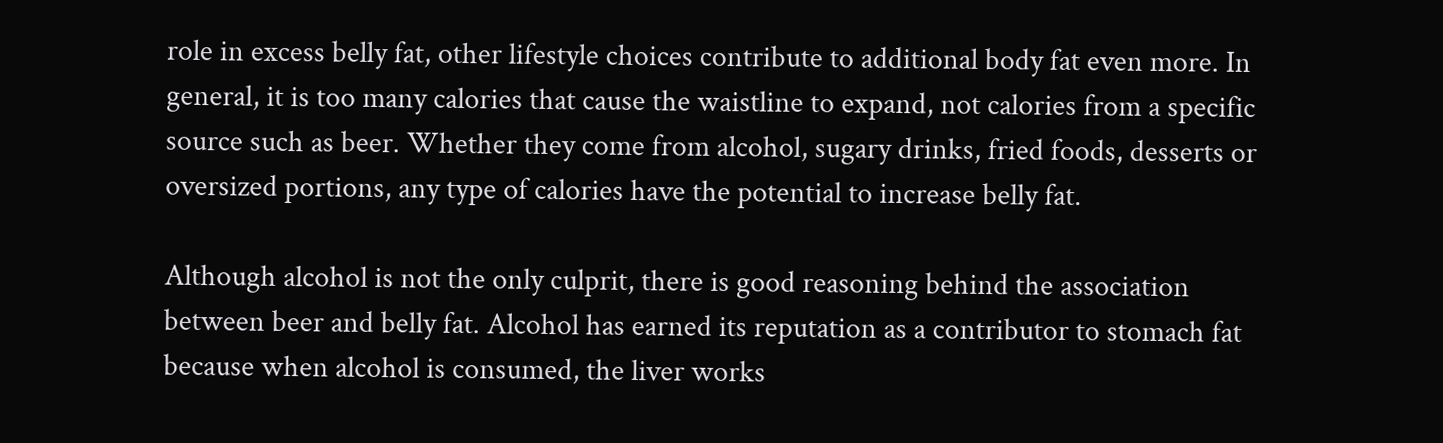role in excess belly fat, other lifestyle choices contribute to additional body fat even more. In general, it is too many calories that cause the waistline to expand, not calories from a specific source such as beer. Whether they come from alcohol, sugary drinks, fried foods, desserts or oversized portions, any type of calories have the potential to increase belly fat.

Although alcohol is not the only culprit, there is good reasoning behind the association between beer and belly fat. Alcohol has earned its reputation as a contributor to stomach fat because when alcohol is consumed, the liver works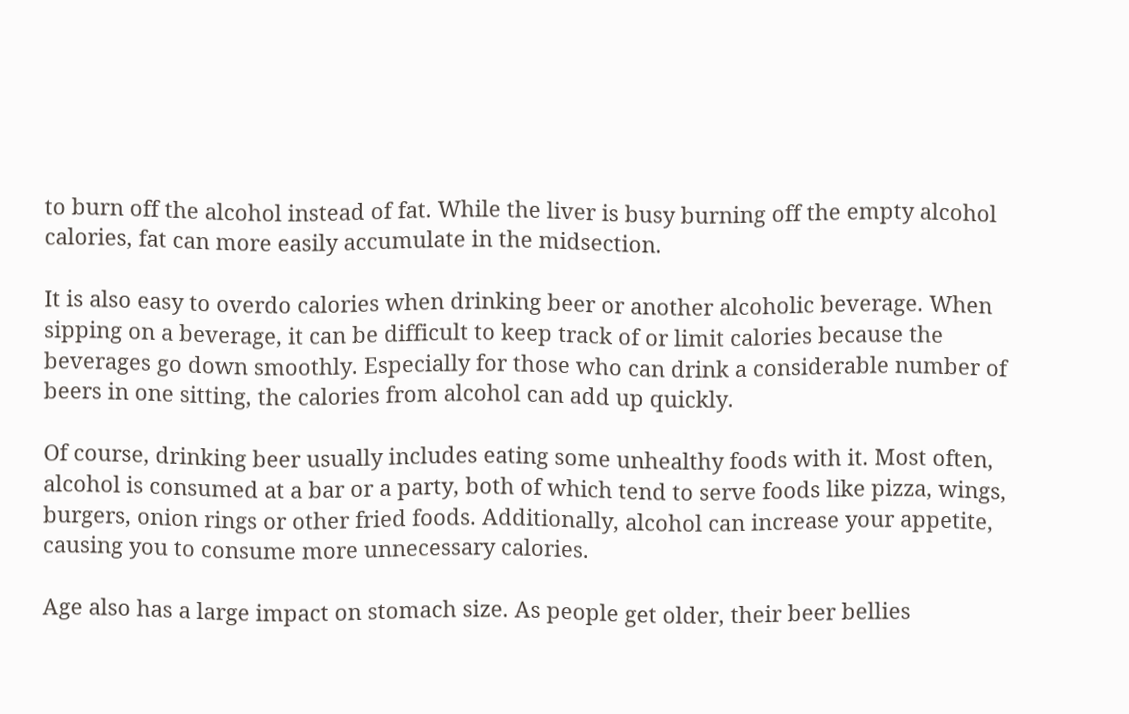to burn off the alcohol instead of fat. While the liver is busy burning off the empty alcohol calories, fat can more easily accumulate in the midsection.

It is also easy to overdo calories when drinking beer or another alcoholic beverage. When sipping on a beverage, it can be difficult to keep track of or limit calories because the beverages go down smoothly. Especially for those who can drink a considerable number of beers in one sitting, the calories from alcohol can add up quickly.

Of course, drinking beer usually includes eating some unhealthy foods with it. Most often, alcohol is consumed at a bar or a party, both of which tend to serve foods like pizza, wings, burgers, onion rings or other fried foods. Additionally, alcohol can increase your appetite, causing you to consume more unnecessary calories.

Age also has a large impact on stomach size. As people get older, their beer bellies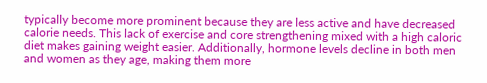typically become more prominent because they are less active and have decreased calorie needs. This lack of exercise and core strengthening mixed with a high caloric diet makes gaining weight easier. Additionally, hormone levels decline in both men and women as they age, making them more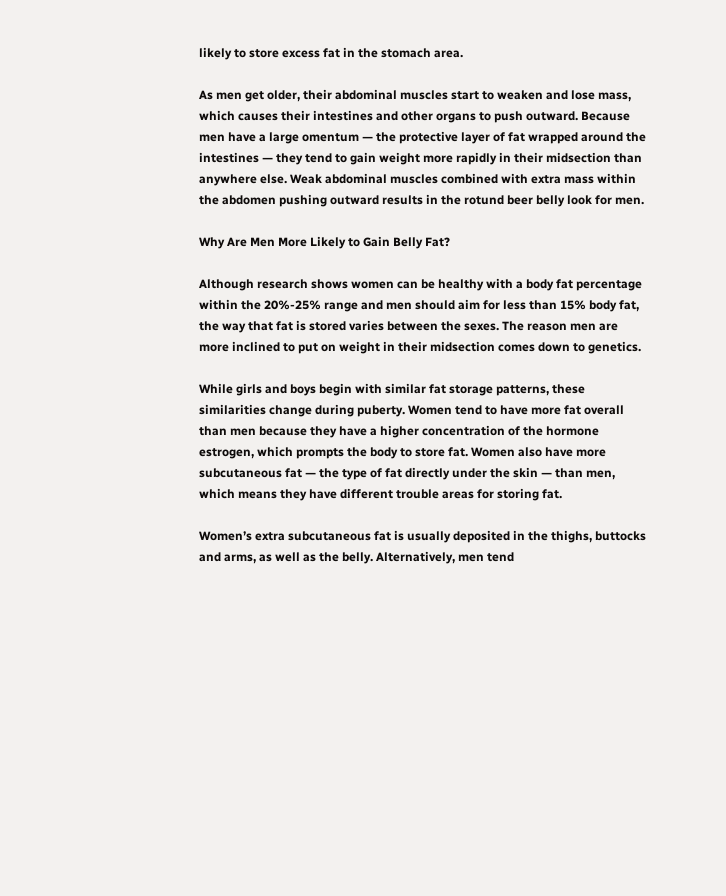likely to store excess fat in the stomach area.

As men get older, their abdominal muscles start to weaken and lose mass, which causes their intestines and other organs to push outward. Because men have a large omentum — the protective layer of fat wrapped around the intestines — they tend to gain weight more rapidly in their midsection than anywhere else. Weak abdominal muscles combined with extra mass within the abdomen pushing outward results in the rotund beer belly look for men.

Why Are Men More Likely to Gain Belly Fat?

Although research shows women can be healthy with a body fat percentage within the 20%-25% range and men should aim for less than 15% body fat, the way that fat is stored varies between the sexes. The reason men are more inclined to put on weight in their midsection comes down to genetics.

While girls and boys begin with similar fat storage patterns, these similarities change during puberty. Women tend to have more fat overall than men because they have a higher concentration of the hormone estrogen, which prompts the body to store fat. Women also have more subcutaneous fat — the type of fat directly under the skin — than men, which means they have different trouble areas for storing fat.

Women’s extra subcutaneous fat is usually deposited in the thighs, buttocks and arms, as well as the belly. Alternatively, men tend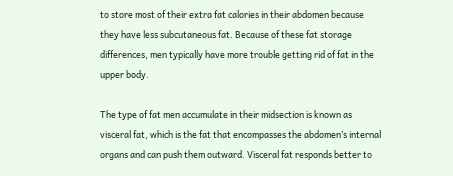to store most of their extra fat calories in their abdomen because they have less subcutaneous fat. Because of these fat storage differences, men typically have more trouble getting rid of fat in the upper body.

The type of fat men accumulate in their midsection is known as visceral fat, which is the fat that encompasses the abdomen’s internal organs and can push them outward. Visceral fat responds better to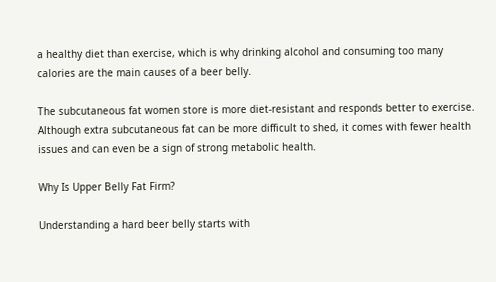a healthy diet than exercise, which is why drinking alcohol and consuming too many calories are the main causes of a beer belly.

The subcutaneous fat women store is more diet-resistant and responds better to exercise. Although extra subcutaneous fat can be more difficult to shed, it comes with fewer health issues and can even be a sign of strong metabolic health.

Why Is Upper Belly Fat Firm?

Understanding a hard beer belly starts with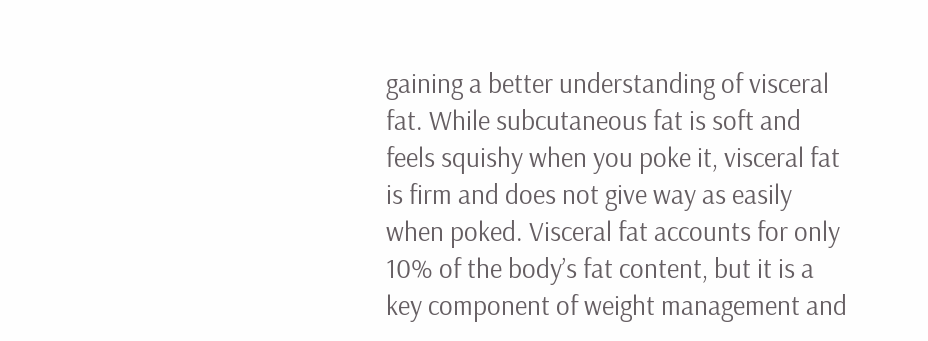gaining a better understanding of visceral fat. While subcutaneous fat is soft and feels squishy when you poke it, visceral fat is firm and does not give way as easily when poked. Visceral fat accounts for only 10% of the body’s fat content, but it is a key component of weight management and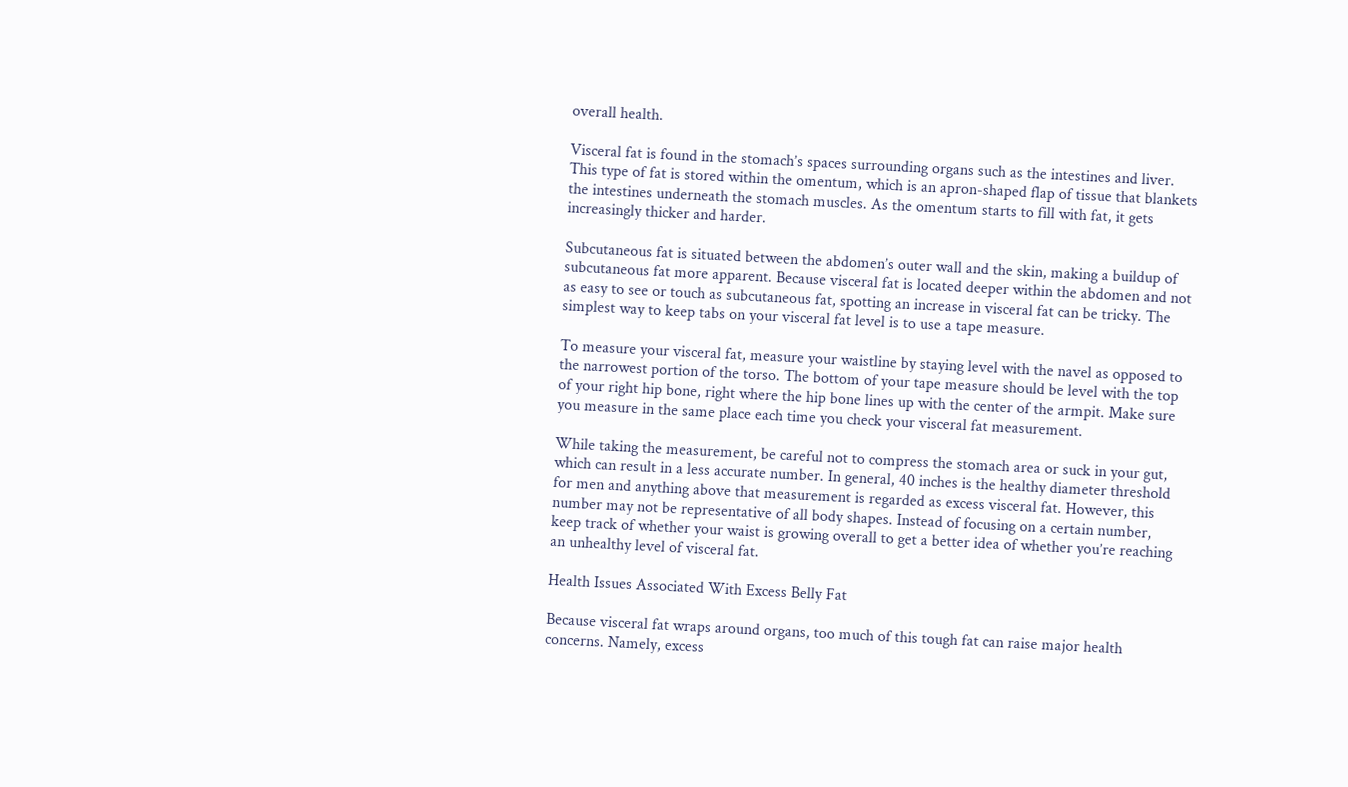overall health.

Visceral fat is found in the stomach’s spaces surrounding organs such as the intestines and liver. This type of fat is stored within the omentum, which is an apron-shaped flap of tissue that blankets the intestines underneath the stomach muscles. As the omentum starts to fill with fat, it gets increasingly thicker and harder.

Subcutaneous fat is situated between the abdomen’s outer wall and the skin, making a buildup of subcutaneous fat more apparent. Because visceral fat is located deeper within the abdomen and not as easy to see or touch as subcutaneous fat, spotting an increase in visceral fat can be tricky. The simplest way to keep tabs on your visceral fat level is to use a tape measure.

To measure your visceral fat, measure your waistline by staying level with the navel as opposed to the narrowest portion of the torso. The bottom of your tape measure should be level with the top of your right hip bone, right where the hip bone lines up with the center of the armpit. Make sure you measure in the same place each time you check your visceral fat measurement.

While taking the measurement, be careful not to compress the stomach area or suck in your gut, which can result in a less accurate number. In general, 40 inches is the healthy diameter threshold for men and anything above that measurement is regarded as excess visceral fat. However, this number may not be representative of all body shapes. Instead of focusing on a certain number, keep track of whether your waist is growing overall to get a better idea of whether you’re reaching an unhealthy level of visceral fat.

Health Issues Associated With Excess Belly Fat

Because visceral fat wraps around organs, too much of this tough fat can raise major health concerns. Namely, excess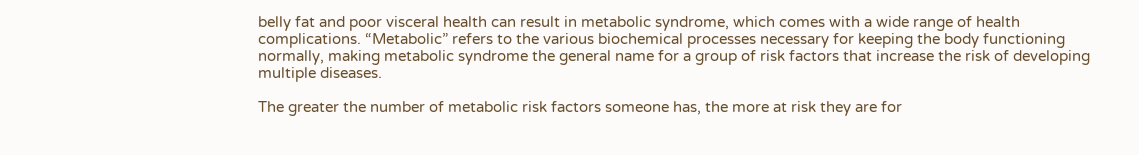belly fat and poor visceral health can result in metabolic syndrome, which comes with a wide range of health complications. “Metabolic” refers to the various biochemical processes necessary for keeping the body functioning normally, making metabolic syndrome the general name for a group of risk factors that increase the risk of developing multiple diseases.

The greater the number of metabolic risk factors someone has, the more at risk they are for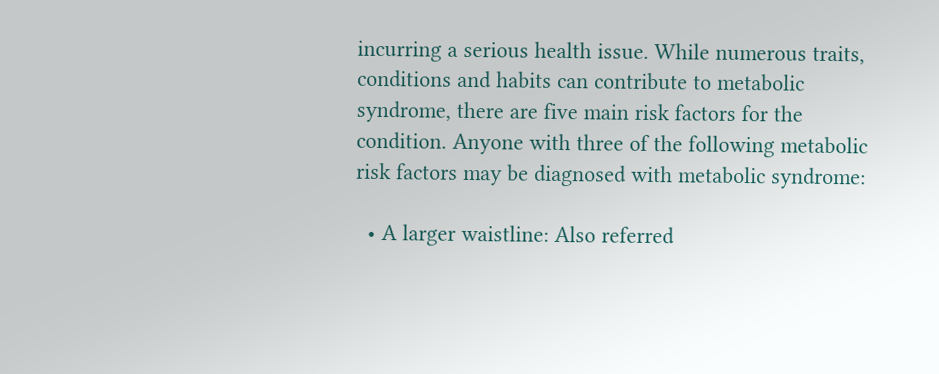incurring a serious health issue. While numerous traits, conditions and habits can contribute to metabolic syndrome, there are five main risk factors for the condition. Anyone with three of the following metabolic risk factors may be diagnosed with metabolic syndrome:

  • A larger waistline: Also referred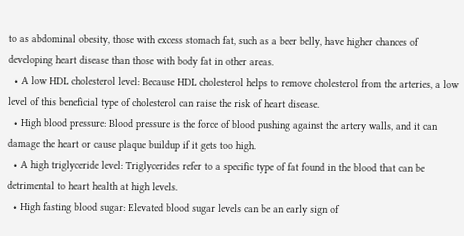to as abdominal obesity, those with excess stomach fat, such as a beer belly, have higher chances of developing heart disease than those with body fat in other areas.
  • A low HDL cholesterol level: Because HDL cholesterol helps to remove cholesterol from the arteries, a low level of this beneficial type of cholesterol can raise the risk of heart disease.
  • High blood pressure: Blood pressure is the force of blood pushing against the artery walls, and it can damage the heart or cause plaque buildup if it gets too high.
  • A high triglyceride level: Triglycerides refer to a specific type of fat found in the blood that can be detrimental to heart health at high levels.
  • High fasting blood sugar: Elevated blood sugar levels can be an early sign of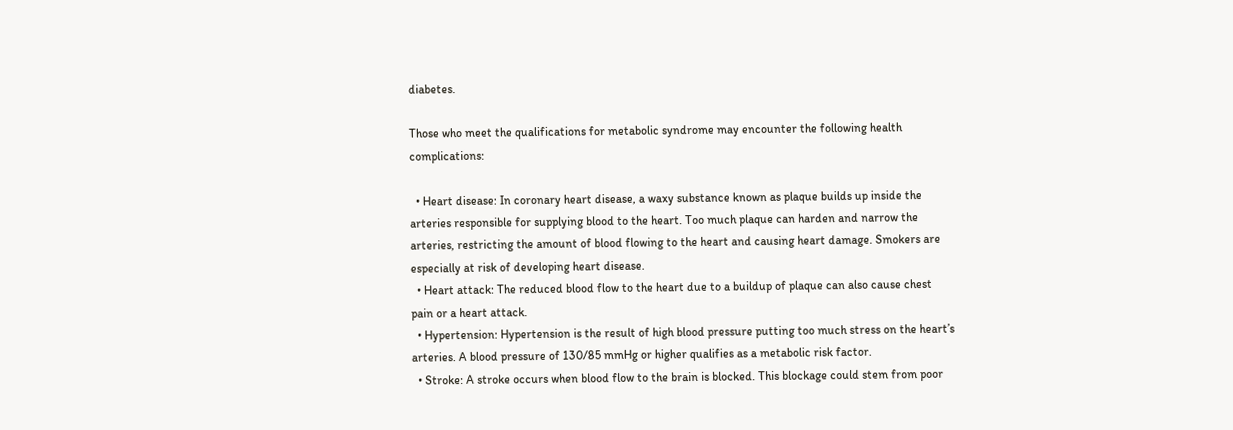diabetes.

Those who meet the qualifications for metabolic syndrome may encounter the following health complications:

  • Heart disease: In coronary heart disease, a waxy substance known as plaque builds up inside the arteries responsible for supplying blood to the heart. Too much plaque can harden and narrow the arteries, restricting the amount of blood flowing to the heart and causing heart damage. Smokers are especially at risk of developing heart disease.
  • Heart attack: The reduced blood flow to the heart due to a buildup of plaque can also cause chest pain or a heart attack.
  • Hypertension: Hypertension is the result of high blood pressure putting too much stress on the heart’s arteries. A blood pressure of 130/85 mmHg or higher qualifies as a metabolic risk factor.
  • Stroke: A stroke occurs when blood flow to the brain is blocked. This blockage could stem from poor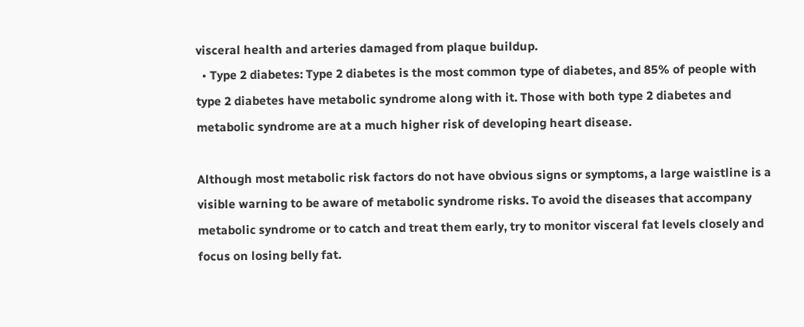visceral health and arteries damaged from plaque buildup.
  • Type 2 diabetes: Type 2 diabetes is the most common type of diabetes, and 85% of people with type 2 diabetes have metabolic syndrome along with it. Those with both type 2 diabetes and metabolic syndrome are at a much higher risk of developing heart disease.

Although most metabolic risk factors do not have obvious signs or symptoms, a large waistline is a visible warning to be aware of metabolic syndrome risks. To avoid the diseases that accompany metabolic syndrome or to catch and treat them early, try to monitor visceral fat levels closely and focus on losing belly fat.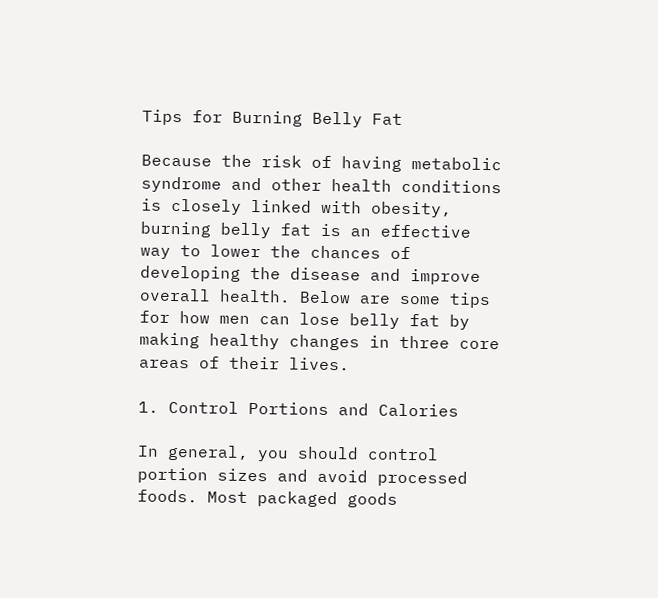Tips for Burning Belly Fat

Because the risk of having metabolic syndrome and other health conditions is closely linked with obesity, burning belly fat is an effective way to lower the chances of developing the disease and improve overall health. Below are some tips for how men can lose belly fat by making healthy changes in three core areas of their lives.

1. Control Portions and Calories

In general, you should control portion sizes and avoid processed foods. Most packaged goods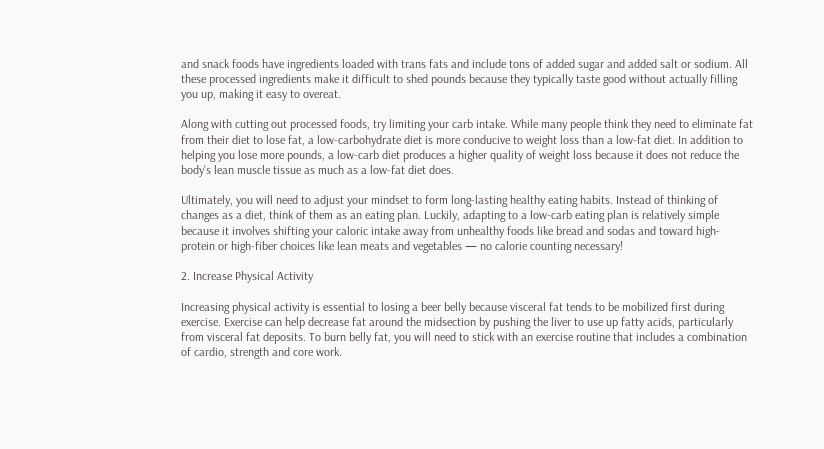and snack foods have ingredients loaded with trans fats and include tons of added sugar and added salt or sodium. All these processed ingredients make it difficult to shed pounds because they typically taste good without actually filling you up, making it easy to overeat.

Along with cutting out processed foods, try limiting your carb intake. While many people think they need to eliminate fat from their diet to lose fat, a low-carbohydrate diet is more conducive to weight loss than a low-fat diet. In addition to helping you lose more pounds, a low-carb diet produces a higher quality of weight loss because it does not reduce the body’s lean muscle tissue as much as a low-fat diet does.

Ultimately, you will need to adjust your mindset to form long-lasting healthy eating habits. Instead of thinking of changes as a diet, think of them as an eating plan. Luckily, adapting to a low-carb eating plan is relatively simple because it involves shifting your caloric intake away from unhealthy foods like bread and sodas and toward high-protein or high-fiber choices like lean meats and vegetables — no calorie counting necessary!

2. Increase Physical Activity

Increasing physical activity is essential to losing a beer belly because visceral fat tends to be mobilized first during exercise. Exercise can help decrease fat around the midsection by pushing the liver to use up fatty acids, particularly from visceral fat deposits. To burn belly fat, you will need to stick with an exercise routine that includes a combination of cardio, strength and core work.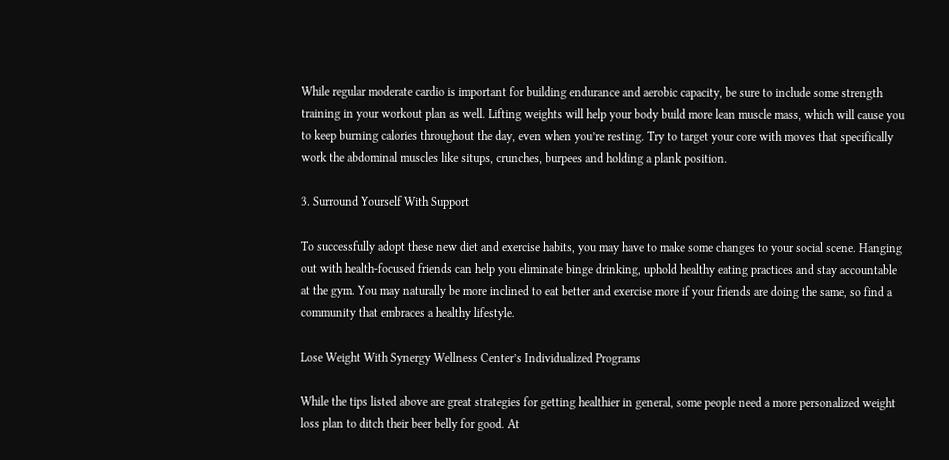While regular moderate cardio is important for building endurance and aerobic capacity, be sure to include some strength training in your workout plan as well. Lifting weights will help your body build more lean muscle mass, which will cause you to keep burning calories throughout the day, even when you’re resting. Try to target your core with moves that specifically work the abdominal muscles like situps, crunches, burpees and holding a plank position.

3. Surround Yourself With Support

To successfully adopt these new diet and exercise habits, you may have to make some changes to your social scene. Hanging out with health-focused friends can help you eliminate binge drinking, uphold healthy eating practices and stay accountable at the gym. You may naturally be more inclined to eat better and exercise more if your friends are doing the same, so find a community that embraces a healthy lifestyle.

Lose Weight With Synergy Wellness Center’s Individualized Programs

While the tips listed above are great strategies for getting healthier in general, some people need a more personalized weight loss plan to ditch their beer belly for good. At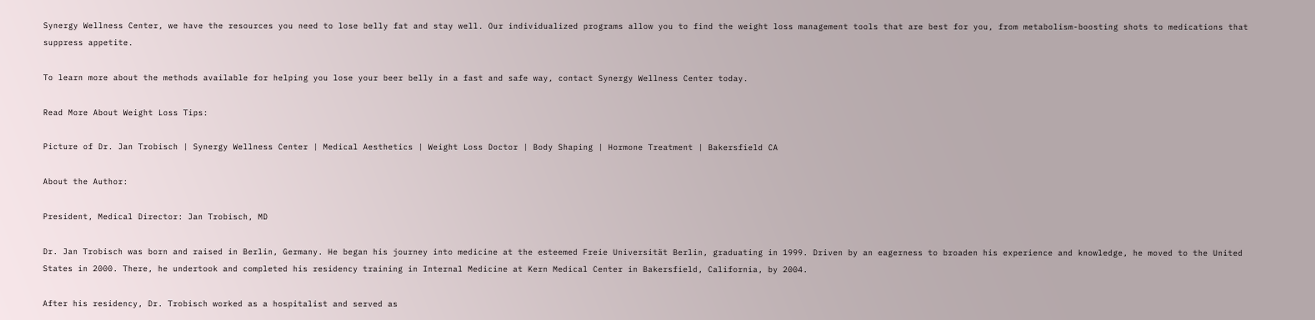Synergy Wellness Center, we have the resources you need to lose belly fat and stay well. Our individualized programs allow you to find the weight loss management tools that are best for you, from metabolism-boosting shots to medications that suppress appetite.

To learn more about the methods available for helping you lose your beer belly in a fast and safe way, contact Synergy Wellness Center today.

Read More About Weight Loss Tips:

Picture of Dr. Jan Trobisch | Synergy Wellness Center | Medical Aesthetics | Weight Loss Doctor | Body Shaping | Hormone Treatment | Bakersfield CA

About the Author:

President, Medical Director: Jan Trobisch, MD

Dr. Jan Trobisch was born and raised in Berlin, Germany. He began his journey into medicine at the esteemed Freie Universität Berlin, graduating in 1999. Driven by an eagerness to broaden his experience and knowledge, he moved to the United States in 2000. There, he undertook and completed his residency training in Internal Medicine at Kern Medical Center in Bakersfield, California, by 2004.

After his residency, Dr. Trobisch worked as a hospitalist and served as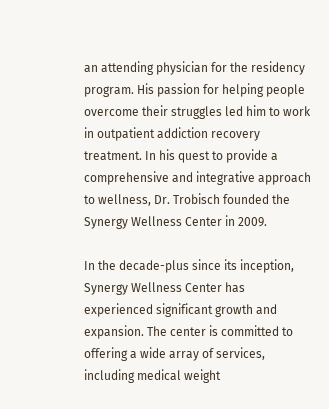an attending physician for the residency program. His passion for helping people overcome their struggles led him to work in outpatient addiction recovery treatment. In his quest to provide a comprehensive and integrative approach to wellness, Dr. Trobisch founded the Synergy Wellness Center in 2009.

In the decade-plus since its inception, Synergy Wellness Center has experienced significant growth and expansion. The center is committed to offering a wide array of services, including medical weight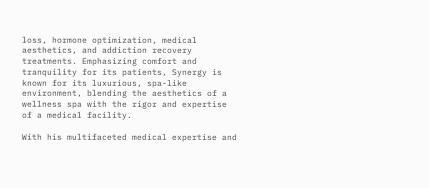loss, hormone optimization, medical aesthetics, and addiction recovery treatments. Emphasizing comfort and tranquility for its patients, Synergy is known for its luxurious, spa-like environment, blending the aesthetics of a wellness spa with the rigor and expertise of a medical facility.

With his multifaceted medical expertise and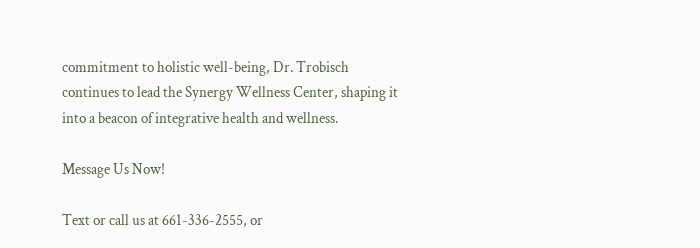commitment to holistic well-being, Dr. Trobisch continues to lead the Synergy Wellness Center, shaping it into a beacon of integrative health and wellness.

Message Us Now!

Text or call us at 661-336-2555, or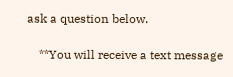ask a question below.

    **You will receive a text message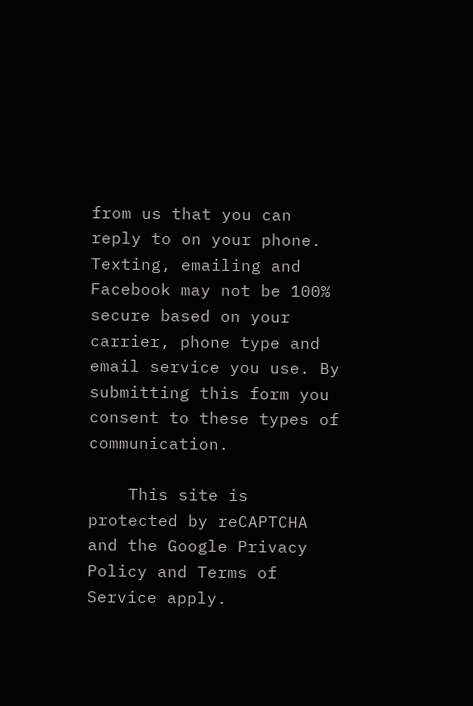from us that you can reply to on your phone. Texting, emailing and Facebook may not be 100% secure based on your carrier, phone type and email service you use. By submitting this form you consent to these types of communication.

    This site is protected by reCAPTCHA and the Google Privacy Policy and Terms of Service apply.